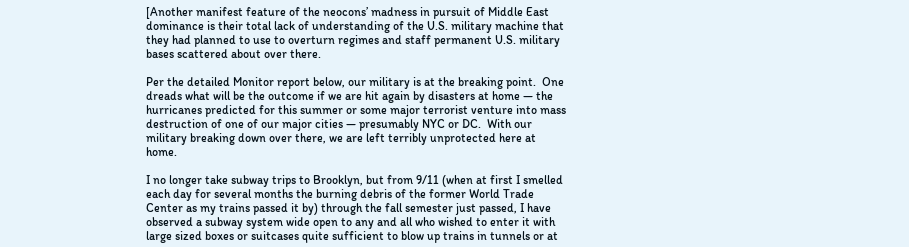[Another manifest feature of the neocons’ madness in pursuit of Middle East dominance is their total lack of understanding of the U.S. military machine that they had planned to use to overturn regimes and staff permanent U.S. military bases scattered about over there.

Per the detailed Monitor report below, our military is at the breaking point.  One dreads what will be the outcome if we are hit again by disasters at home — the hurricanes predicted for this summer or some major terrorist venture into mass destruction of one of our major cities — presumably NYC or DC.  With our military breaking down over there, we are left terribly unprotected here at home.

I no longer take subway trips to Brooklyn, but from 9/11 (when at first I smelled each day for several months the burning debris of the former World Trade Center as my trains passed it by) through the fall semester just passed, I have observed a subway system wide open to any and all who wished to enter it with large sized boxes or suitcases quite sufficient to blow up trains in tunnels or at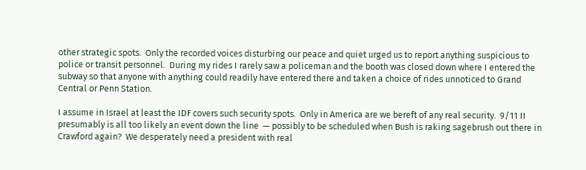other strategic spots.  Only the recorded voices disturbing our peace and quiet urged us to report anything suspicious to police or transit personnel.  During my rides I rarely saw a policeman and the booth was closed down where I entered the subway so that anyone with anything could readily have entered there and taken a choice of rides unnoticed to Grand Central or Penn Station.

I assume in Israel at least the IDF covers such security spots.  Only in America are we bereft of any real security.  9/11 II presumably is all too likely an event down the line  — possibly to be scheduled when Bush is raking sagebrush out there in Crawford again?  We desperately need a president with real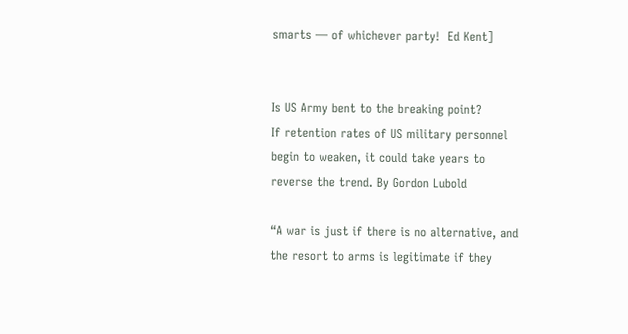smarts — of whichever party!  Ed Kent]


Is US Army bent to the breaking point?
If retention rates of US military personnel begin to weaken, it could take years to reverse the trend. By Gordon Lubold

“A war is just if there is no alternative, and the resort to arms is legitimate if they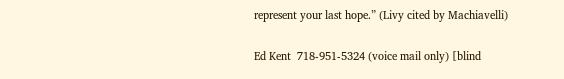represent your last hope.” (Livy cited by Machiavelli)

Ed Kent  718-951-5324 (voice mail only) [blind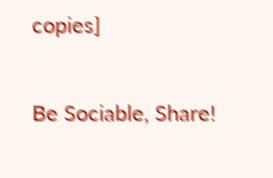copies]

Be Sociable, Share!